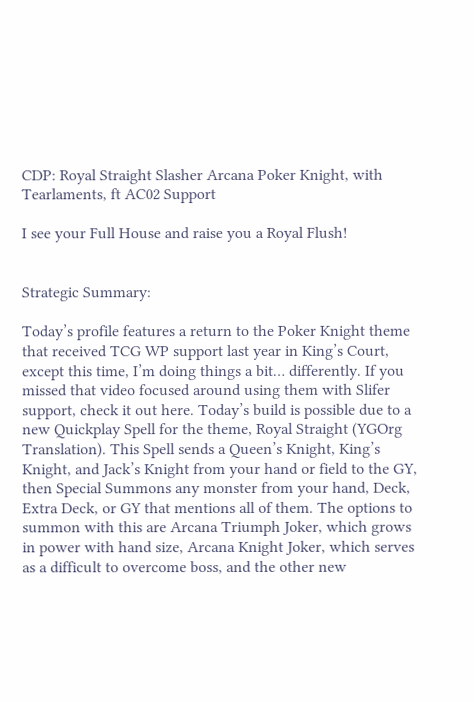CDP: Royal Straight Slasher Arcana Poker Knight, with Tearlaments, ft AC02 Support

I see your Full House and raise you a Royal Flush!


Strategic Summary:

Today’s profile features a return to the Poker Knight theme that received TCG WP support last year in King’s Court, except this time, I’m doing things a bit… differently. If you missed that video focused around using them with Slifer support, check it out here. Today’s build is possible due to a new Quickplay Spell for the theme, Royal Straight (YGOrg Translation). This Spell sends a Queen’s Knight, King’s Knight, and Jack’s Knight from your hand or field to the GY, then Special Summons any monster from your hand, Deck, Extra Deck, or GY that mentions all of them. The options to summon with this are Arcana Triumph Joker, which grows in power with hand size, Arcana Knight Joker, which serves as a difficult to overcome boss, and the other new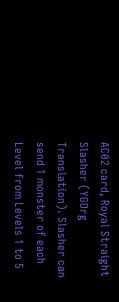AC02 card, Royal Straight Slasher (YGOrg Translation). Slasher can send 1 monster of each Level from Levels 1 to 5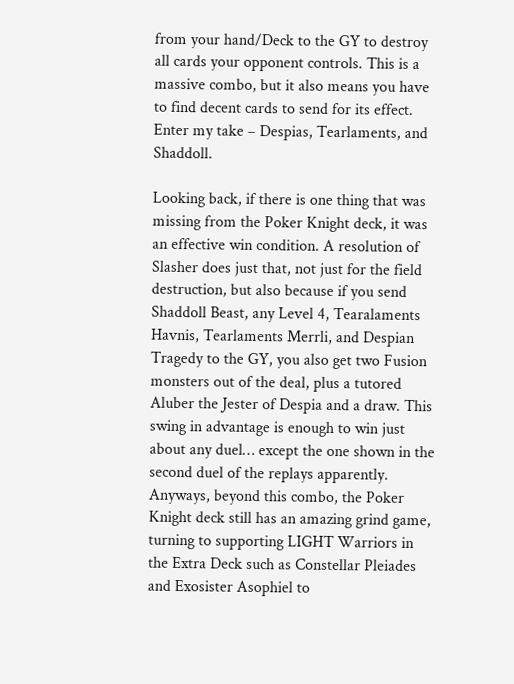from your hand/Deck to the GY to destroy all cards your opponent controls. This is a massive combo, but it also means you have to find decent cards to send for its effect. Enter my take – Despias, Tearlaments, and Shaddoll.

Looking back, if there is one thing that was missing from the Poker Knight deck, it was an effective win condition. A resolution of Slasher does just that, not just for the field destruction, but also because if you send Shaddoll Beast, any Level 4, Tearalaments Havnis, Tearlaments Merrli, and Despian Tragedy to the GY, you also get two Fusion monsters out of the deal, plus a tutored Aluber the Jester of Despia and a draw. This swing in advantage is enough to win just about any duel… except the one shown in the second duel of the replays apparently. Anyways, beyond this combo, the Poker Knight deck still has an amazing grind game, turning to supporting LIGHT Warriors in the Extra Deck such as Constellar Pleiades and Exosister Asophiel to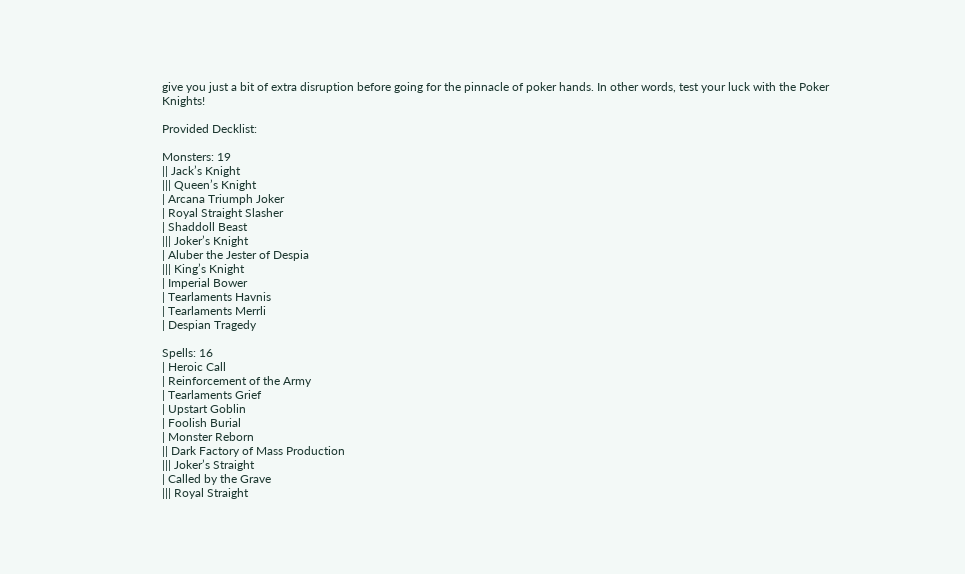give you just a bit of extra disruption before going for the pinnacle of poker hands. In other words, test your luck with the Poker Knights!

Provided Decklist:

Monsters: 19
|| Jack’s Knight
||| Queen’s Knight
| Arcana Triumph Joker
| Royal Straight Slasher
| Shaddoll Beast
||| Joker’s Knight
| Aluber the Jester of Despia
||| King’s Knight
| Imperial Bower
| Tearlaments Havnis
| Tearlaments Merrli
| Despian Tragedy

Spells: 16
| Heroic Call
| Reinforcement of the Army
| Tearlaments Grief
| Upstart Goblin
| Foolish Burial
| Monster Reborn
|| Dark Factory of Mass Production
||| Joker’s Straight
| Called by the Grave
||| Royal Straight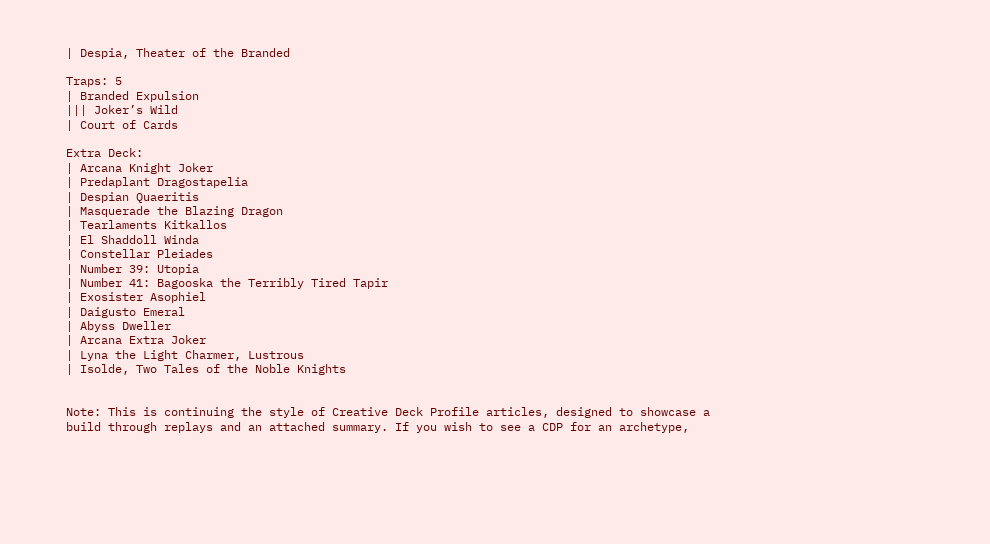| Despia, Theater of the Branded

Traps: 5
| Branded Expulsion
||| Joker’s Wild
| Court of Cards

Extra Deck:
| Arcana Knight Joker
| Predaplant Dragostapelia
| Despian Quaeritis
| Masquerade the Blazing Dragon
| Tearlaments Kitkallos
| El Shaddoll Winda
| Constellar Pleiades
| Number 39: Utopia
| Number 41: Bagooska the Terribly Tired Tapir
| Exosister Asophiel
| Daigusto Emeral
| Abyss Dweller
| Arcana Extra Joker
| Lyna the Light Charmer, Lustrous
| Isolde, Two Tales of the Noble Knights


Note: This is continuing the style of Creative Deck Profile articles, designed to showcase a build through replays and an attached summary. If you wish to see a CDP for an archetype,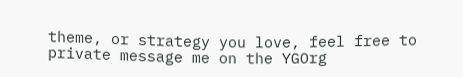theme, or strategy you love, feel free to private message me on the YGOrg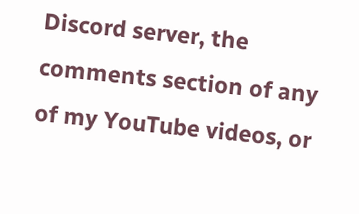Discord server, the comments section of any of my YouTube videos, or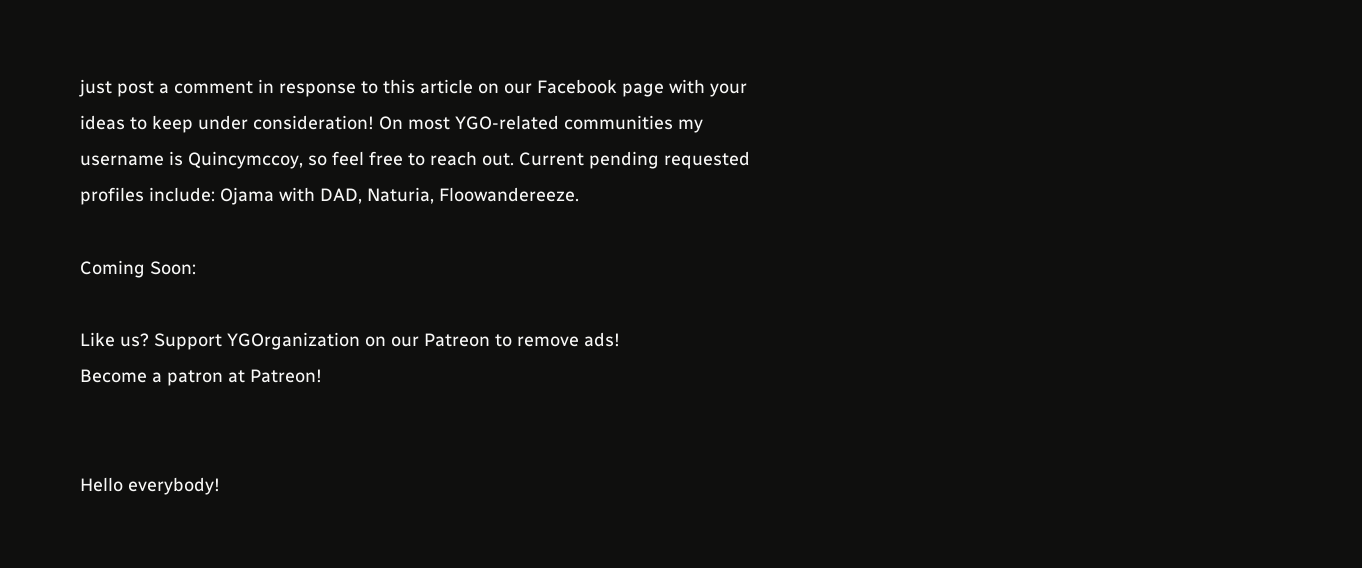just post a comment in response to this article on our Facebook page with your ideas to keep under consideration! On most YGO-related communities my username is Quincymccoy, so feel free to reach out. Current pending requested profiles include: Ojama with DAD, Naturia, Floowandereeze.

Coming Soon:

Like us? Support YGOrganization on our Patreon to remove ads!
Become a patron at Patreon!


Hello everybody!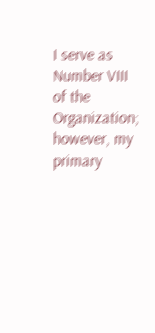I serve as Number VIII of the Organization; however, my primary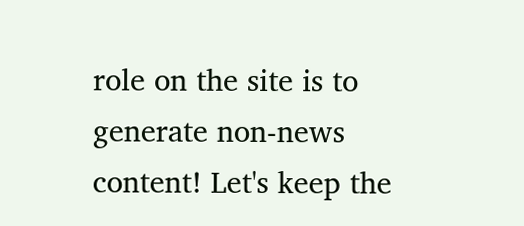role on the site is to generate non-news content! Let's keep the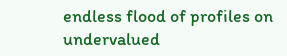endless flood of profiles on undervalued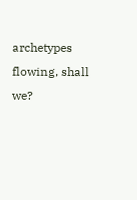archetypes flowing, shall we?